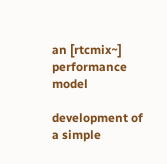an [rtcmix~] performance model

development of a simple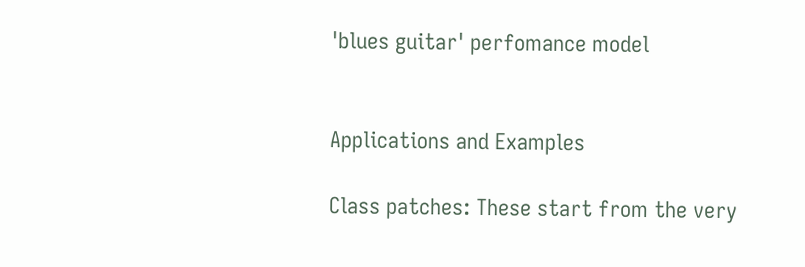'blues guitar' perfomance model


Applications and Examples

Class patches: These start from the very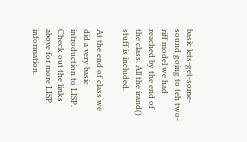basic lets-get-some-sound going to teh two-riff model we had reached by the end of the class. All the irand() stuff is included.

At the end of class we did a very basic introduction to LISP. Check out the links above for more LISP information.